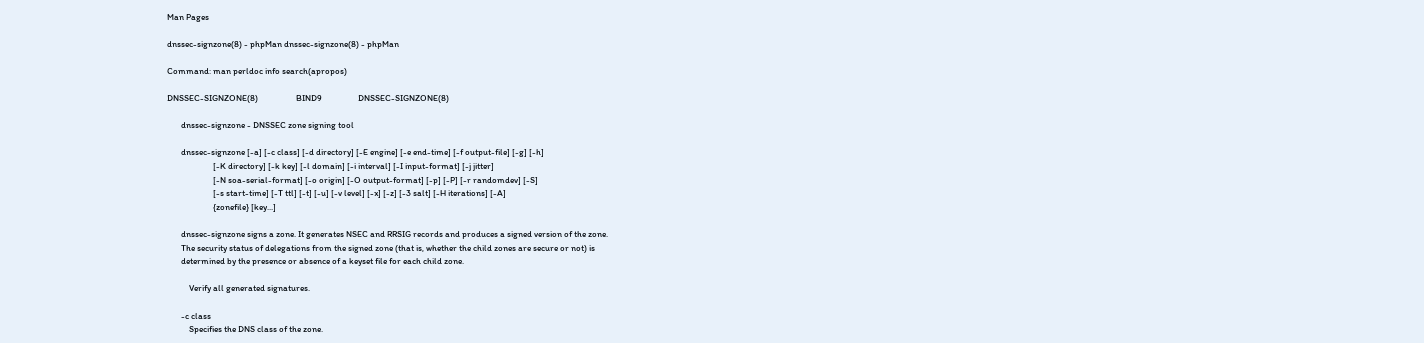Man Pages

dnssec-signzone(8) - phpMan dnssec-signzone(8) - phpMan

Command: man perldoc info search(apropos)

DNSSEC-SIGNZONE(8)                   BIND9                  DNSSEC-SIGNZONE(8)

       dnssec-signzone - DNSSEC zone signing tool

       dnssec-signzone [-a] [-c class] [-d directory] [-E engine] [-e end-time] [-f output-file] [-g] [-h]
                       [-K directory] [-k key] [-l domain] [-i interval] [-I input-format] [-j jitter]
                       [-N soa-serial-format] [-o origin] [-O output-format] [-p] [-P] [-r randomdev] [-S]
                       [-s start-time] [-T ttl] [-t] [-u] [-v level] [-x] [-z] [-3 salt] [-H iterations] [-A]
                       {zonefile} [key...]

       dnssec-signzone signs a zone. It generates NSEC and RRSIG records and produces a signed version of the zone.
       The security status of delegations from the signed zone (that is, whether the child zones are secure or not) is
       determined by the presence or absence of a keyset file for each child zone.

           Verify all generated signatures.

       -c class
           Specifies the DNS class of the zone.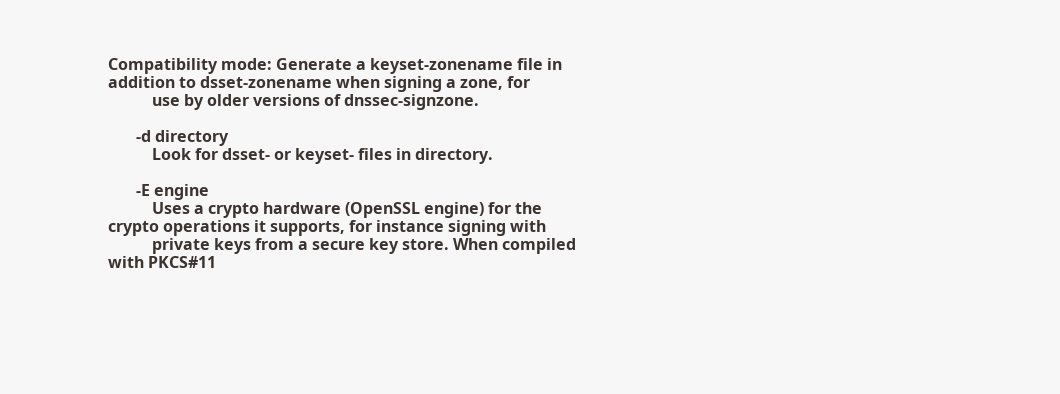Compatibility mode: Generate a keyset-zonename file in addition to dsset-zonename when signing a zone, for
           use by older versions of dnssec-signzone.

       -d directory
           Look for dsset- or keyset- files in directory.

       -E engine
           Uses a crypto hardware (OpenSSL engine) for the crypto operations it supports, for instance signing with
           private keys from a secure key store. When compiled with PKCS#11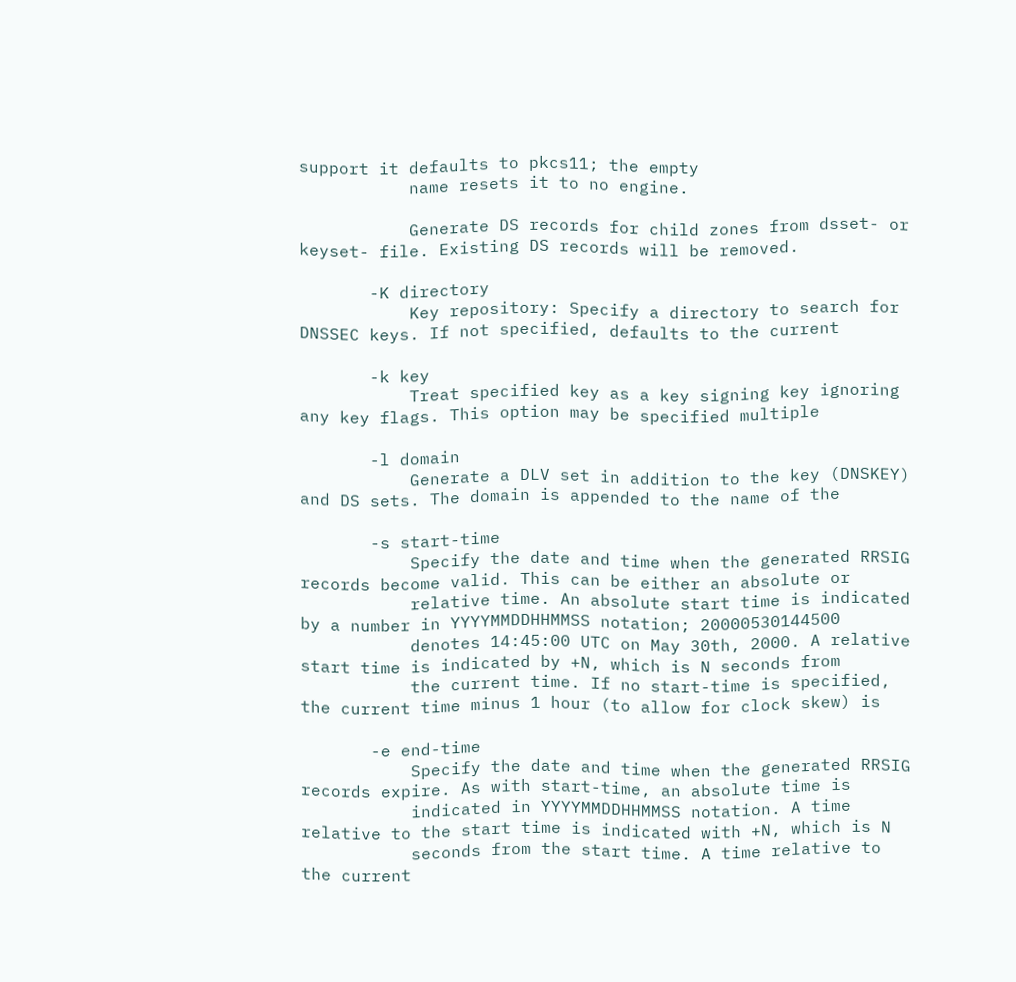support it defaults to pkcs11; the empty
           name resets it to no engine.

           Generate DS records for child zones from dsset- or keyset- file. Existing DS records will be removed.

       -K directory
           Key repository: Specify a directory to search for DNSSEC keys. If not specified, defaults to the current

       -k key
           Treat specified key as a key signing key ignoring any key flags. This option may be specified multiple

       -l domain
           Generate a DLV set in addition to the key (DNSKEY) and DS sets. The domain is appended to the name of the

       -s start-time
           Specify the date and time when the generated RRSIG records become valid. This can be either an absolute or
           relative time. An absolute start time is indicated by a number in YYYYMMDDHHMMSS notation; 20000530144500
           denotes 14:45:00 UTC on May 30th, 2000. A relative start time is indicated by +N, which is N seconds from
           the current time. If no start-time is specified, the current time minus 1 hour (to allow for clock skew) is

       -e end-time
           Specify the date and time when the generated RRSIG records expire. As with start-time, an absolute time is
           indicated in YYYYMMDDHHMMSS notation. A time relative to the start time is indicated with +N, which is N
           seconds from the start time. A time relative to the current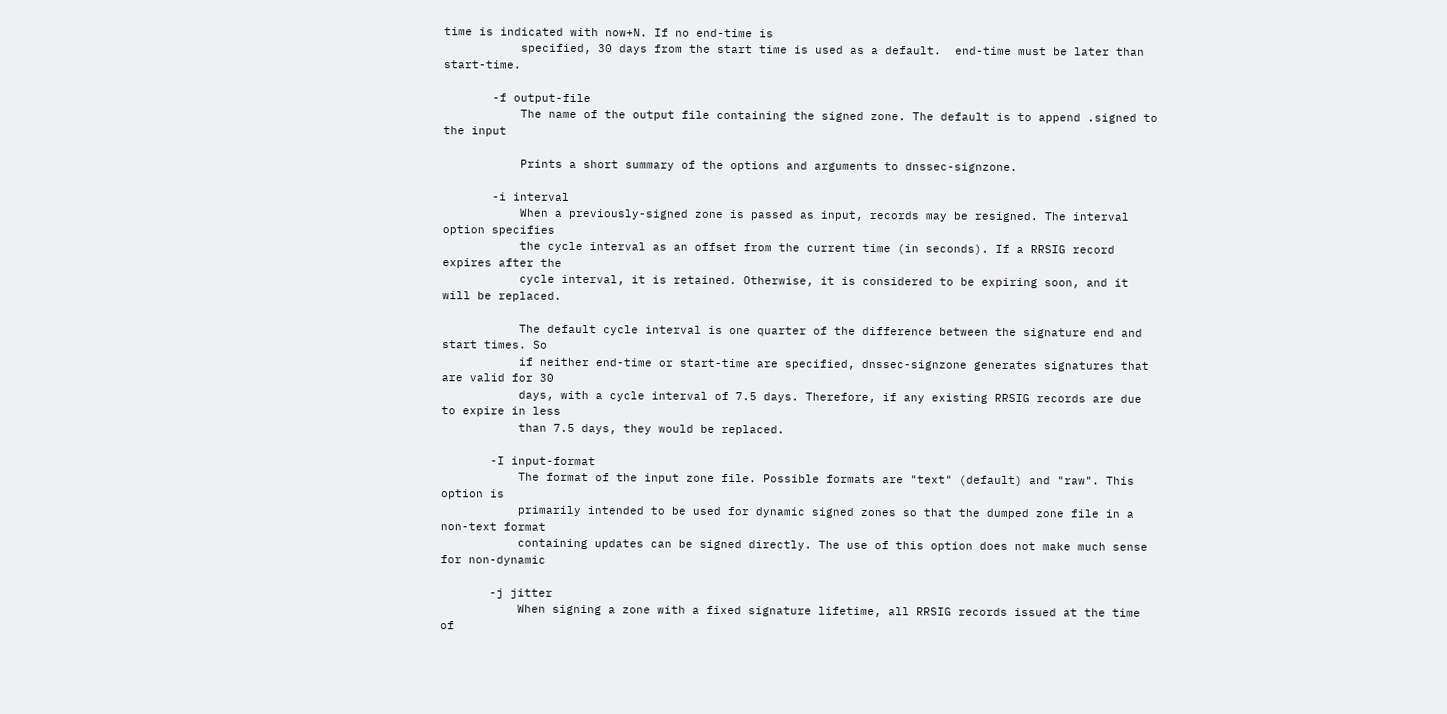time is indicated with now+N. If no end-time is
           specified, 30 days from the start time is used as a default.  end-time must be later than start-time.

       -f output-file
           The name of the output file containing the signed zone. The default is to append .signed to the input

           Prints a short summary of the options and arguments to dnssec-signzone.

       -i interval
           When a previously-signed zone is passed as input, records may be resigned. The interval option specifies
           the cycle interval as an offset from the current time (in seconds). If a RRSIG record expires after the
           cycle interval, it is retained. Otherwise, it is considered to be expiring soon, and it will be replaced.

           The default cycle interval is one quarter of the difference between the signature end and start times. So
           if neither end-time or start-time are specified, dnssec-signzone generates signatures that are valid for 30
           days, with a cycle interval of 7.5 days. Therefore, if any existing RRSIG records are due to expire in less
           than 7.5 days, they would be replaced.

       -I input-format
           The format of the input zone file. Possible formats are "text" (default) and "raw". This option is
           primarily intended to be used for dynamic signed zones so that the dumped zone file in a non-text format
           containing updates can be signed directly. The use of this option does not make much sense for non-dynamic

       -j jitter
           When signing a zone with a fixed signature lifetime, all RRSIG records issued at the time of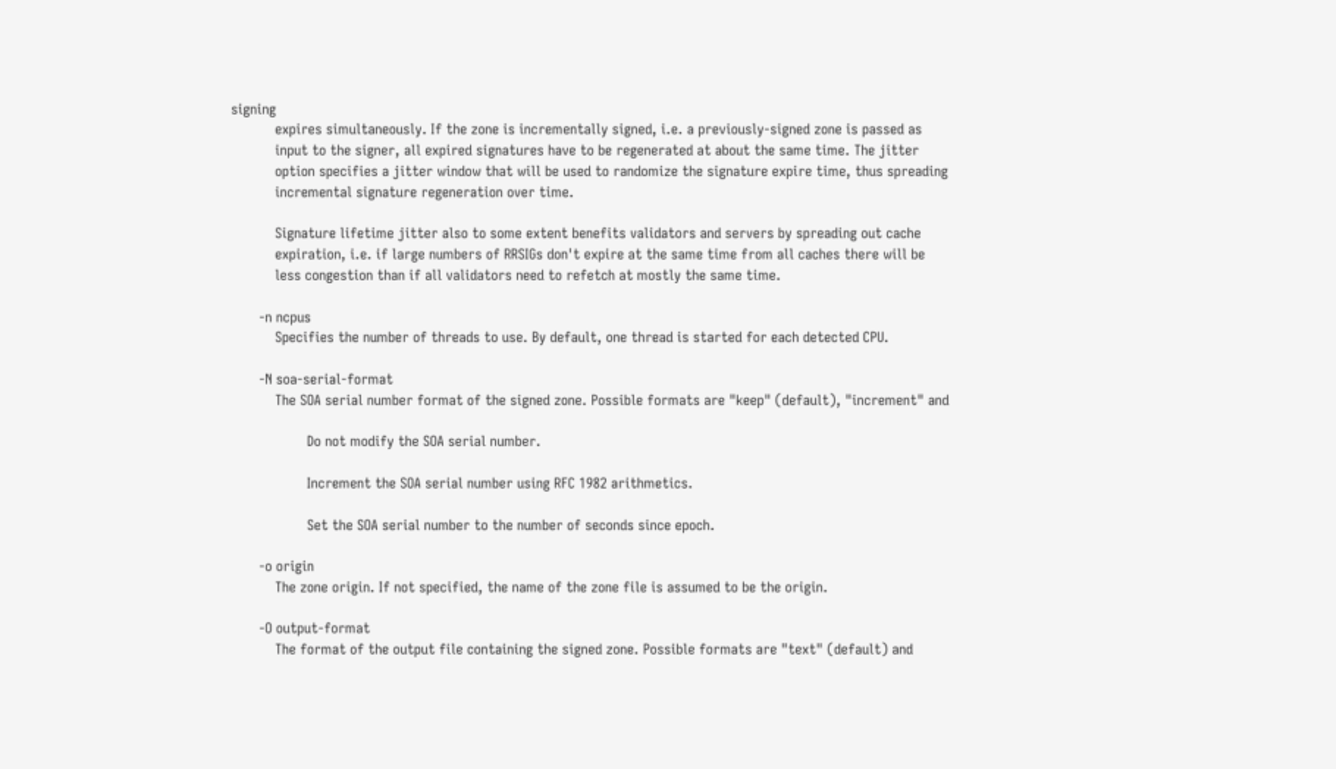signing
           expires simultaneously. If the zone is incrementally signed, i.e. a previously-signed zone is passed as
           input to the signer, all expired signatures have to be regenerated at about the same time. The jitter
           option specifies a jitter window that will be used to randomize the signature expire time, thus spreading
           incremental signature regeneration over time.

           Signature lifetime jitter also to some extent benefits validators and servers by spreading out cache
           expiration, i.e. if large numbers of RRSIGs don't expire at the same time from all caches there will be
           less congestion than if all validators need to refetch at mostly the same time.

       -n ncpus
           Specifies the number of threads to use. By default, one thread is started for each detected CPU.

       -N soa-serial-format
           The SOA serial number format of the signed zone. Possible formats are "keep" (default), "increment" and

                   Do not modify the SOA serial number.

                   Increment the SOA serial number using RFC 1982 arithmetics.

                   Set the SOA serial number to the number of seconds since epoch.

       -o origin
           The zone origin. If not specified, the name of the zone file is assumed to be the origin.

       -O output-format
           The format of the output file containing the signed zone. Possible formats are "text" (default) and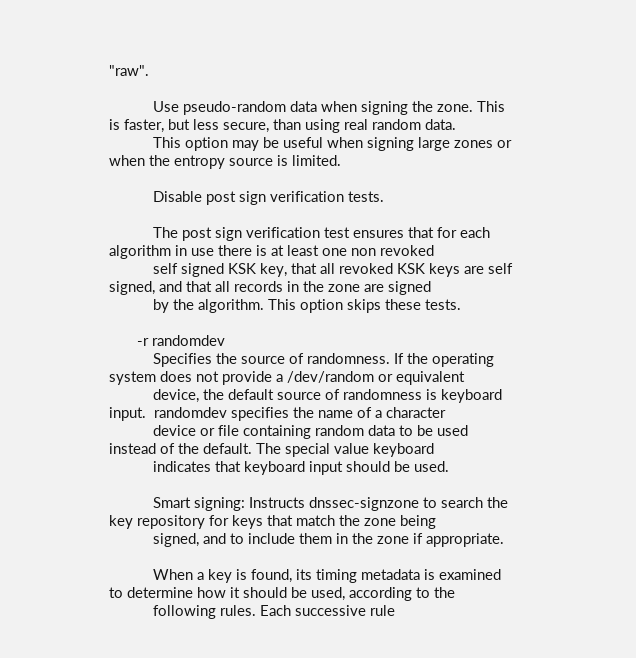"raw".

           Use pseudo-random data when signing the zone. This is faster, but less secure, than using real random data.
           This option may be useful when signing large zones or when the entropy source is limited.

           Disable post sign verification tests.

           The post sign verification test ensures that for each algorithm in use there is at least one non revoked
           self signed KSK key, that all revoked KSK keys are self signed, and that all records in the zone are signed
           by the algorithm. This option skips these tests.

       -r randomdev
           Specifies the source of randomness. If the operating system does not provide a /dev/random or equivalent
           device, the default source of randomness is keyboard input.  randomdev specifies the name of a character
           device or file containing random data to be used instead of the default. The special value keyboard
           indicates that keyboard input should be used.

           Smart signing: Instructs dnssec-signzone to search the key repository for keys that match the zone being
           signed, and to include them in the zone if appropriate.

           When a key is found, its timing metadata is examined to determine how it should be used, according to the
           following rules. Each successive rule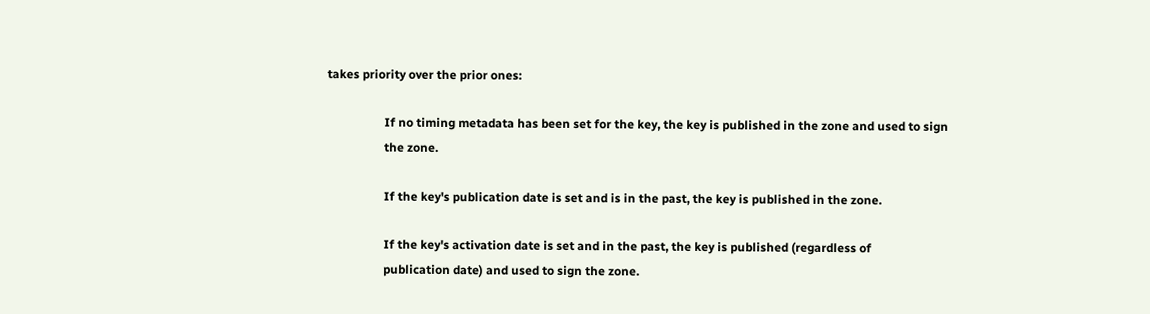takes priority over the prior ones:

                   If no timing metadata has been set for the key, the key is published in the zone and used to sign
                   the zone.

                   If the key's publication date is set and is in the past, the key is published in the zone.

                   If the key's activation date is set and in the past, the key is published (regardless of
                   publication date) and used to sign the zone.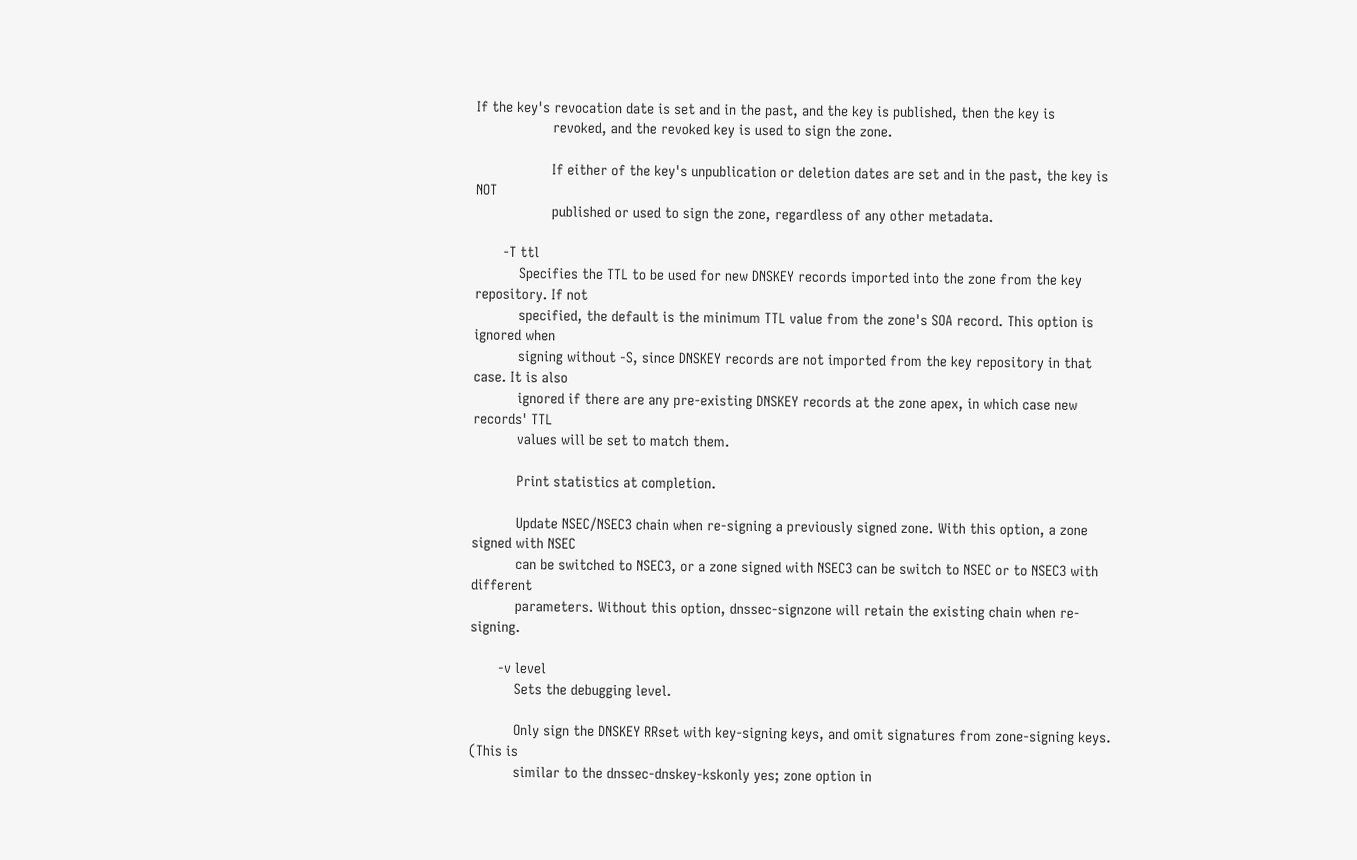If the key's revocation date is set and in the past, and the key is published, then the key is
                   revoked, and the revoked key is used to sign the zone.

                   If either of the key's unpublication or deletion dates are set and in the past, the key is NOT
                   published or used to sign the zone, regardless of any other metadata.

       -T ttl
           Specifies the TTL to be used for new DNSKEY records imported into the zone from the key repository. If not
           specified, the default is the minimum TTL value from the zone's SOA record. This option is ignored when
           signing without -S, since DNSKEY records are not imported from the key repository in that case. It is also
           ignored if there are any pre-existing DNSKEY records at the zone apex, in which case new records' TTL
           values will be set to match them.

           Print statistics at completion.

           Update NSEC/NSEC3 chain when re-signing a previously signed zone. With this option, a zone signed with NSEC
           can be switched to NSEC3, or a zone signed with NSEC3 can be switch to NSEC or to NSEC3 with different
           parameters. Without this option, dnssec-signzone will retain the existing chain when re-signing.

       -v level
           Sets the debugging level.

           Only sign the DNSKEY RRset with key-signing keys, and omit signatures from zone-signing keys. (This is
           similar to the dnssec-dnskey-kskonly yes; zone option in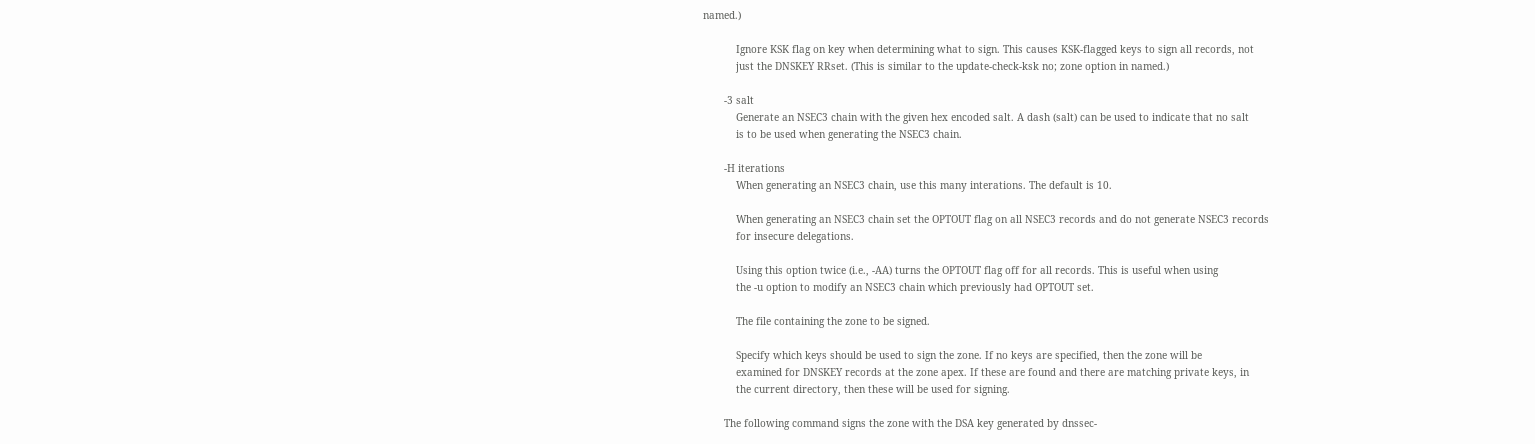named.)

           Ignore KSK flag on key when determining what to sign. This causes KSK-flagged keys to sign all records, not
           just the DNSKEY RRset. (This is similar to the update-check-ksk no; zone option in named.)

       -3 salt
           Generate an NSEC3 chain with the given hex encoded salt. A dash (salt) can be used to indicate that no salt
           is to be used when generating the NSEC3 chain.

       -H iterations
           When generating an NSEC3 chain, use this many interations. The default is 10.

           When generating an NSEC3 chain set the OPTOUT flag on all NSEC3 records and do not generate NSEC3 records
           for insecure delegations.

           Using this option twice (i.e., -AA) turns the OPTOUT flag off for all records. This is useful when using
           the -u option to modify an NSEC3 chain which previously had OPTOUT set.

           The file containing the zone to be signed.

           Specify which keys should be used to sign the zone. If no keys are specified, then the zone will be
           examined for DNSKEY records at the zone apex. If these are found and there are matching private keys, in
           the current directory, then these will be used for signing.

       The following command signs the zone with the DSA key generated by dnssec-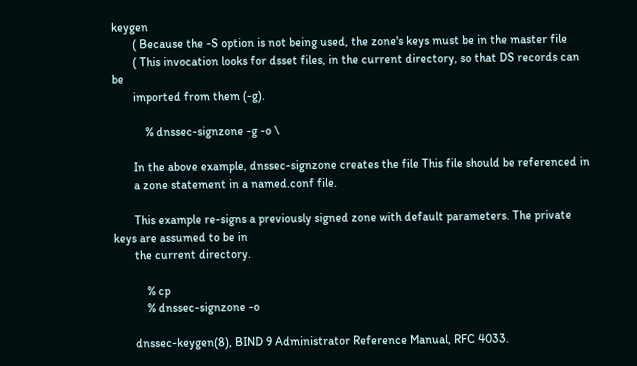keygen
       ( Because the -S option is not being used, the zone's keys must be in the master file
       ( This invocation looks for dsset files, in the current directory, so that DS records can be
       imported from them (-g).

           % dnssec-signzone -g -o \

       In the above example, dnssec-signzone creates the file This file should be referenced in
       a zone statement in a named.conf file.

       This example re-signs a previously signed zone with default parameters. The private keys are assumed to be in
       the current directory.

           % cp
           % dnssec-signzone -o

       dnssec-keygen(8), BIND 9 Administrator Reference Manual, RFC 4033.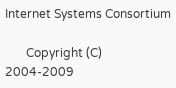Internet Systems Consortium

       Copyright (C) 2004-2009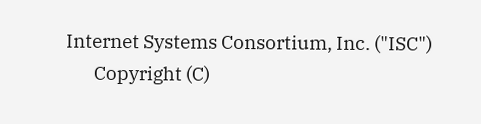Internet Systems Consortium, Inc. ("ISC")
       Copyright (C)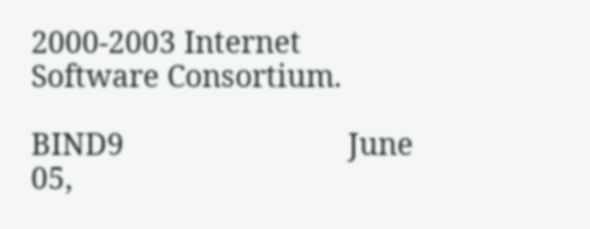2000-2003 Internet Software Consortium.

BIND9                            June 05,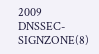2009              DNSSEC-SIGNZONE(8)